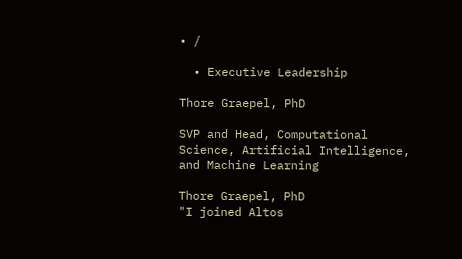• /

  • Executive Leadership

Thore Graepel, PhD

SVP and Head, Computational Science, Artificial Intelligence, and Machine Learning

Thore Graepel, PhD
"I joined Altos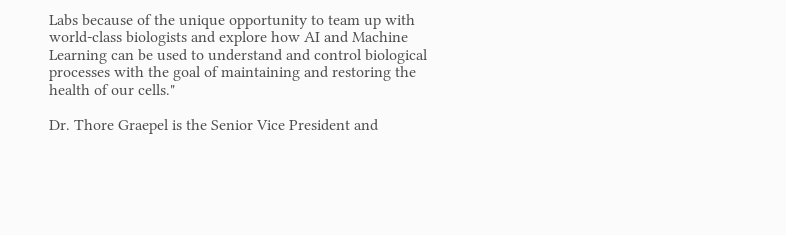Labs because of the unique opportunity to team up with world-class biologists and explore how AI and Machine Learning can be used to understand and control biological processes with the goal of maintaining and restoring the health of our cells."

Dr. Thore Graepel is the Senior Vice President and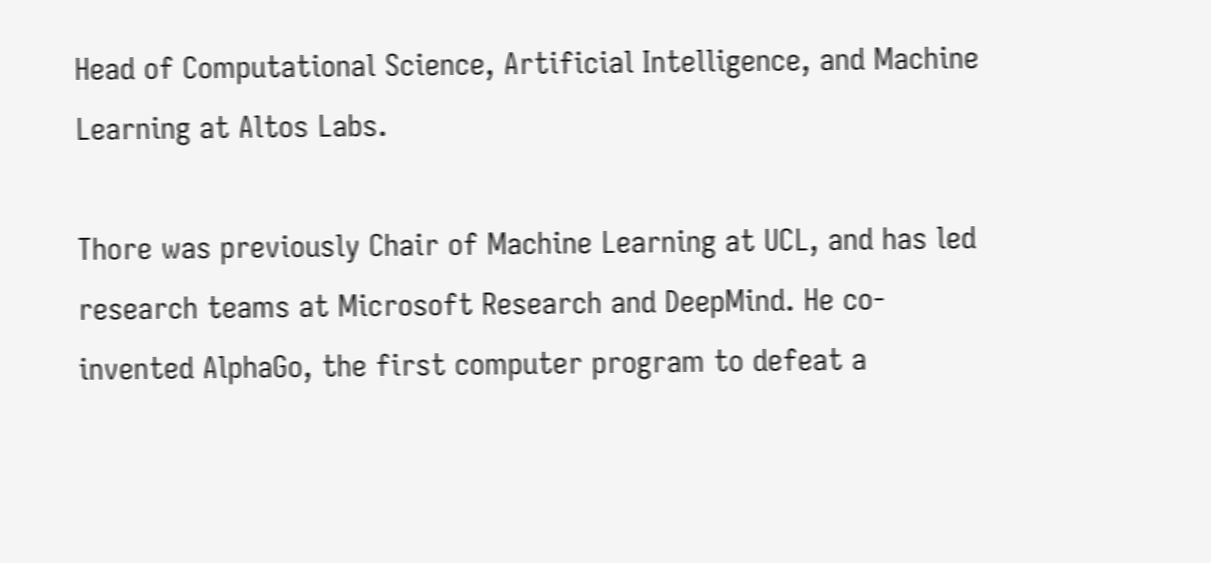Head of Computational Science, Artificial Intelligence, and Machine Learning at Altos Labs.

Thore was previously Chair of Machine Learning at UCL, and has led research teams at Microsoft Research and DeepMind. He co-invented AlphaGo, the first computer program to defeat a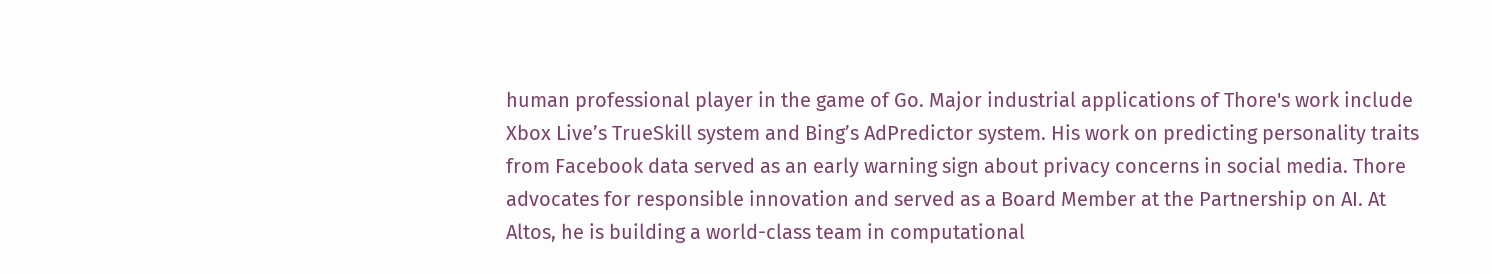human professional player in the game of Go. Major industrial applications of Thore's work include Xbox Live’s TrueSkill system and Bing’s AdPredictor system. His work on predicting personality traits from Facebook data served as an early warning sign about privacy concerns in social media. Thore advocates for responsible innovation and served as a Board Member at the Partnership on AI. At Altos, he is building a world-class team in computational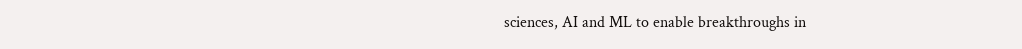sciences, AI and ML to enable breakthroughs in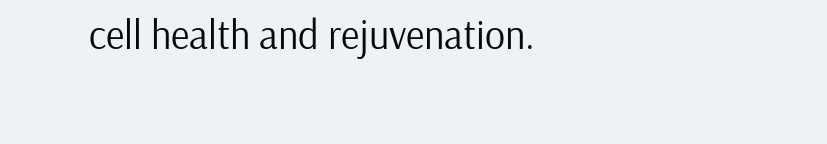cell health and rejuvenation.